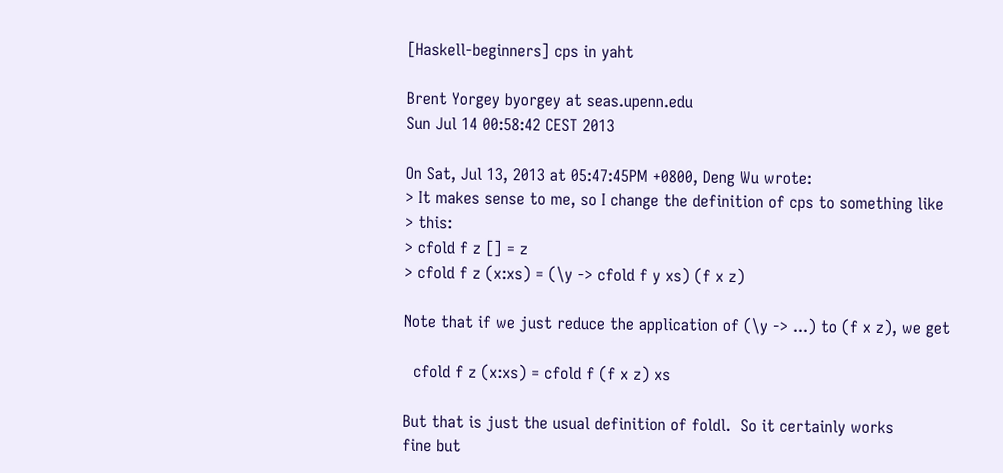[Haskell-beginners] cps in yaht

Brent Yorgey byorgey at seas.upenn.edu
Sun Jul 14 00:58:42 CEST 2013

On Sat, Jul 13, 2013 at 05:47:45PM +0800, Deng Wu wrote:
> It makes sense to me, so I change the definition of cps to something like
> this:
> cfold f z [] = z
> cfold f z (x:xs) = (\y -> cfold f y xs) (f x z)

Note that if we just reduce the application of (\y -> ...) to (f x z), we get

  cfold f z (x:xs) = cfold f (f x z) xs

But that is just the usual definition of foldl.  So it certainly works
fine but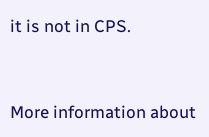it is not in CPS.


More information about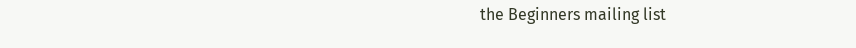the Beginners mailing list